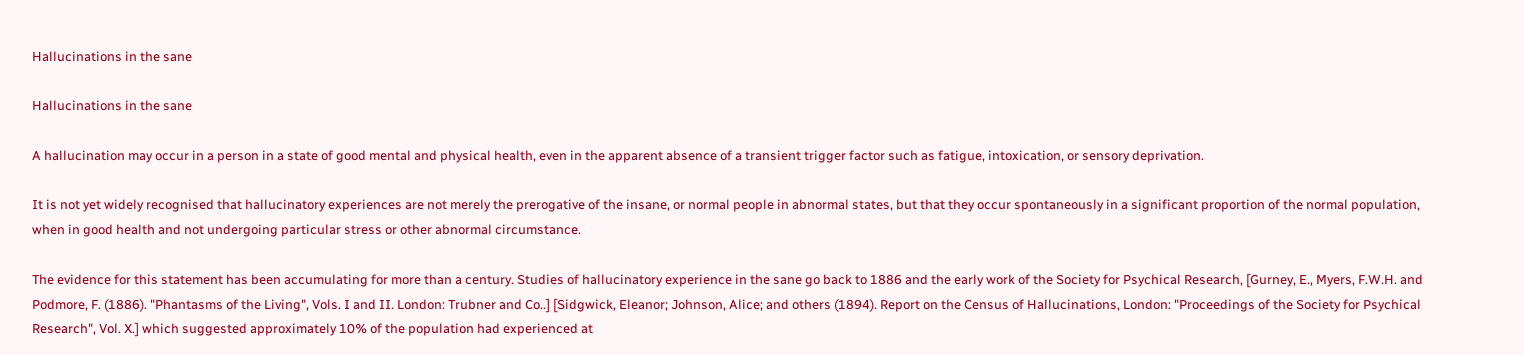Hallucinations in the sane

Hallucinations in the sane

A hallucination may occur in a person in a state of good mental and physical health, even in the apparent absence of a transient trigger factor such as fatigue, intoxication, or sensory deprivation.

It is not yet widely recognised that hallucinatory experiences are not merely the prerogative of the insane, or normal people in abnormal states, but that they occur spontaneously in a significant proportion of the normal population, when in good health and not undergoing particular stress or other abnormal circumstance.

The evidence for this statement has been accumulating for more than a century. Studies of hallucinatory experience in the sane go back to 1886 and the early work of the Society for Psychical Research, [Gurney, E., Myers, F.W.H. and Podmore, F. (1886). "Phantasms of the Living", Vols. I and II. London: Trubner and Co..] [Sidgwick, Eleanor; Johnson, Alice; and others (1894). Report on the Census of Hallucinations, London: "Proceedings of the Society for Psychical Research", Vol. X.] which suggested approximately 10% of the population had experienced at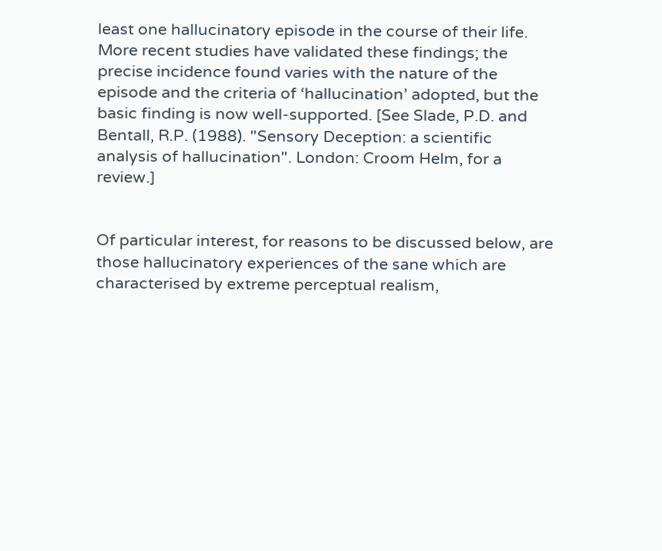least one hallucinatory episode in the course of their life. More recent studies have validated these findings; the precise incidence found varies with the nature of the episode and the criteria of ‘hallucination’ adopted, but the basic finding is now well-supported. [See Slade, P.D. and Bentall, R.P. (1988). "Sensory Deception: a scientific analysis of hallucination". London: Croom Helm, for a review.]


Of particular interest, for reasons to be discussed below, are those hallucinatory experiences of the sane which are characterised by extreme perceptual realism,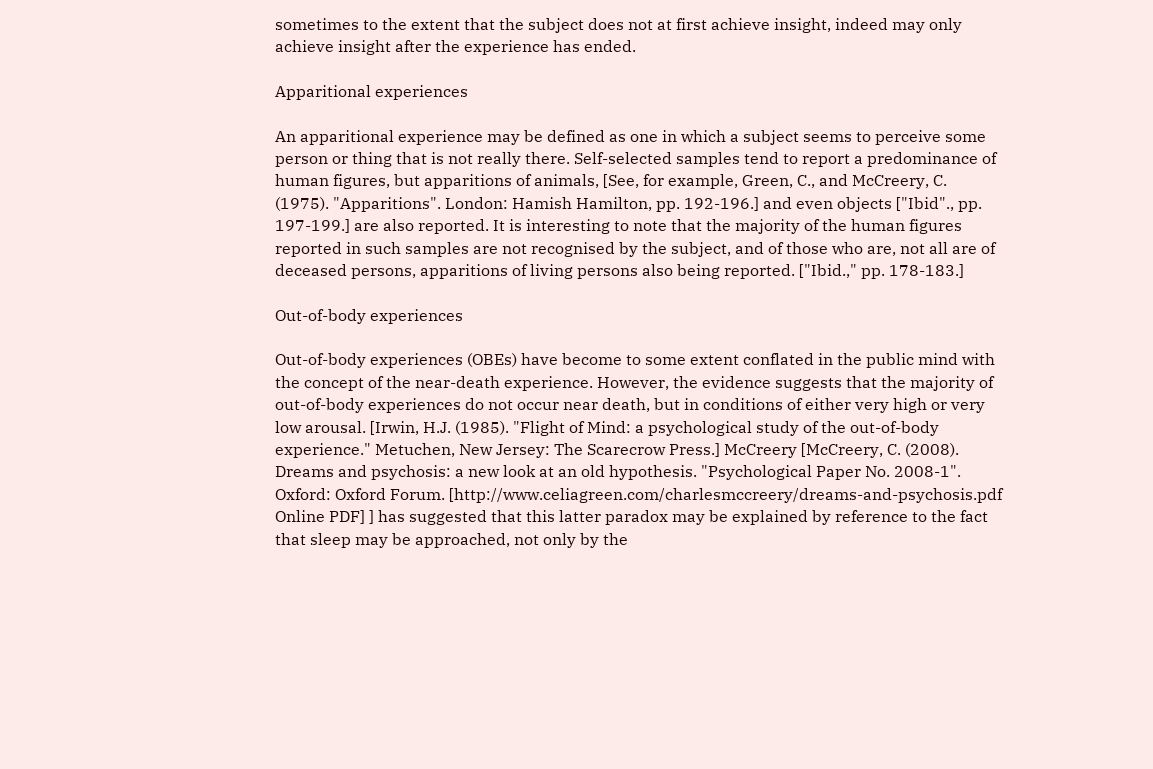sometimes to the extent that the subject does not at first achieve insight, indeed may only achieve insight after the experience has ended.

Apparitional experiences

An apparitional experience may be defined as one in which a subject seems to perceive some person or thing that is not really there. Self-selected samples tend to report a predominance of human figures, but apparitions of animals, [See, for example, Green, C., and McCreery, C. (1975). "Apparitions". London: Hamish Hamilton, pp. 192-196.] and even objects ["Ibid"., pp. 197-199.] are also reported. It is interesting to note that the majority of the human figures reported in such samples are not recognised by the subject, and of those who are, not all are of deceased persons, apparitions of living persons also being reported. ["Ibid.," pp. 178-183.]

Out-of-body experiences

Out-of-body experiences (OBEs) have become to some extent conflated in the public mind with the concept of the near-death experience. However, the evidence suggests that the majority of out-of-body experiences do not occur near death, but in conditions of either very high or very low arousal. [Irwin, H.J. (1985). "Flight of Mind: a psychological study of the out-of-body experience." Metuchen, New Jersey: The Scarecrow Press.] McCreery [McCreery, C. (2008). Dreams and psychosis: a new look at an old hypothesis. "Psychological Paper No. 2008-1". Oxford: Oxford Forum. [http://www.celiagreen.com/charlesmccreery/dreams-and-psychosis.pdf Online PDF] ] has suggested that this latter paradox may be explained by reference to the fact that sleep may be approached, not only by the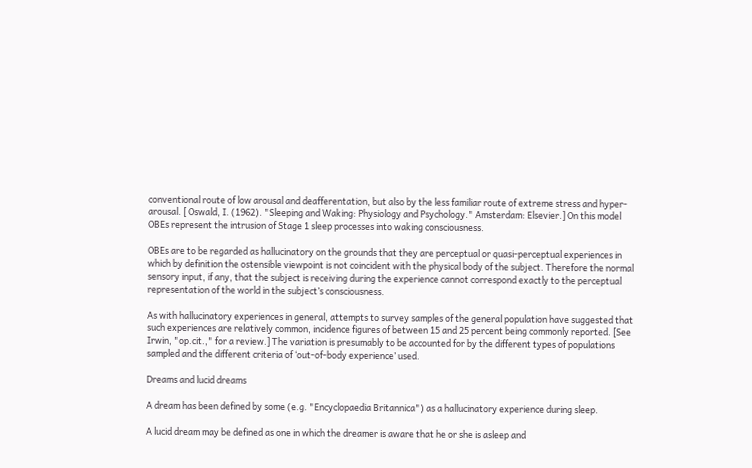conventional route of low arousal and deafferentation, but also by the less familiar route of extreme stress and hyper-arousal. [ Oswald, I. (1962). "Sleeping and Waking: Physiology and Psychology." Amsterdam: Elsevier.] On this model OBEs represent the intrusion of Stage 1 sleep processes into waking consciousness.

OBEs are to be regarded as hallucinatory on the grounds that they are perceptual or quasi-perceptual experiences in which by definition the ostensible viewpoint is not coincident with the physical body of the subject. Therefore the normal sensory input, if any, that the subject is receiving during the experience cannot correspond exactly to the perceptual representation of the world in the subject’s consciousness.

As with hallucinatory experiences in general, attempts to survey samples of the general population have suggested that such experiences are relatively common, incidence figures of between 15 and 25 percent being commonly reported. [See Irwin, "op.cit.," for a review.] The variation is presumably to be accounted for by the different types of populations sampled and the different criteria of ‘out-of-body experience’ used.

Dreams and lucid dreams

A dream has been defined by some (e.g. "Encyclopaedia Britannica") as a hallucinatory experience during sleep.

A lucid dream may be defined as one in which the dreamer is aware that he or she is asleep and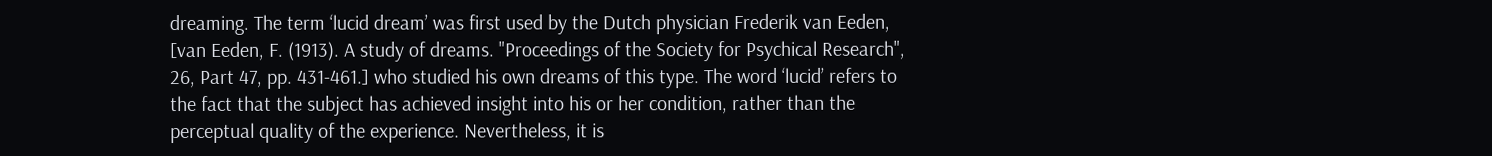dreaming. The term ‘lucid dream’ was first used by the Dutch physician Frederik van Eeden, [van Eeden, F. (1913). A study of dreams. "Proceedings of the Society for Psychical Research", 26, Part 47, pp. 431-461.] who studied his own dreams of this type. The word ‘lucid’ refers to the fact that the subject has achieved insight into his or her condition, rather than the perceptual quality of the experience. Nevertheless, it is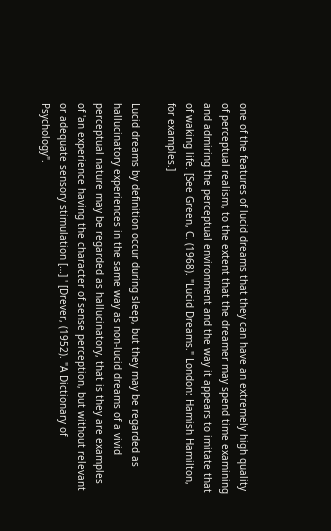one of the features of lucid dreams that they can have an extremely high quality of perceptual realism, to the extent that the dreamer may spend time examining and admiring the perceptual environment and the way it appears to imitate that of waking life. [See Green, C. (1968). "Lucid Dreams." London: Hamish Hamilton, for examples.]

Lucid dreams by definition occur during sleep, but they may be regarded as hallucinatory experiences in the same way as non-lucid dreams of a vivid perceptual nature may be regarded as hallucinatory, that is they are examples of 'an experience having the character of sense perception, but without relevant or adequate sensory stimulation […] ' [Drever, (1952). "A Dictionary of Psychology".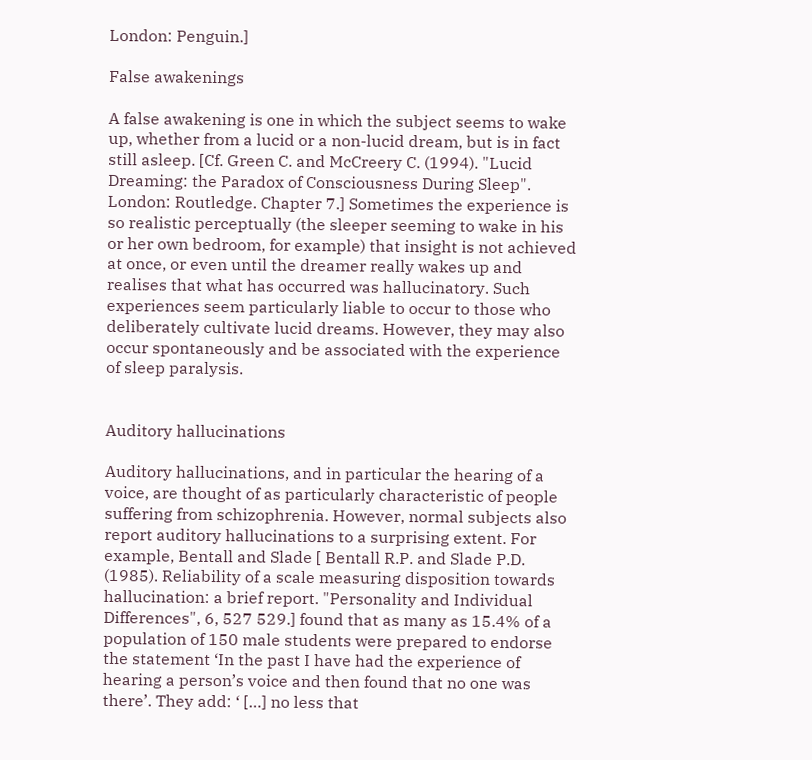London: Penguin.]

False awakenings

A false awakening is one in which the subject seems to wake up, whether from a lucid or a non-lucid dream, but is in fact still asleep. [Cf. Green C. and McCreery C. (1994). "Lucid Dreaming: the Paradox of Consciousness During Sleep". London: Routledge. Chapter 7.] Sometimes the experience is so realistic perceptually (the sleeper seeming to wake in his or her own bedroom, for example) that insight is not achieved at once, or even until the dreamer really wakes up and realises that what has occurred was hallucinatory. Such experiences seem particularly liable to occur to those who deliberately cultivate lucid dreams. However, they may also occur spontaneously and be associated with the experience of sleep paralysis.


Auditory hallucinations

Auditory hallucinations, and in particular the hearing of a voice, are thought of as particularly characteristic of people suffering from schizophrenia. However, normal subjects also report auditory hallucinations to a surprising extent. For example, Bentall and Slade [ Bentall R.P. and Slade P.D. (1985). Reliability of a scale measuring disposition towards hallucination: a brief report. "Personality and Individual Differences", 6, 527 529.] found that as many as 15.4% of a population of 150 male students were prepared to endorse the statement ‘In the past I have had the experience of hearing a person’s voice and then found that no one was there’. They add: ‘ […] no less that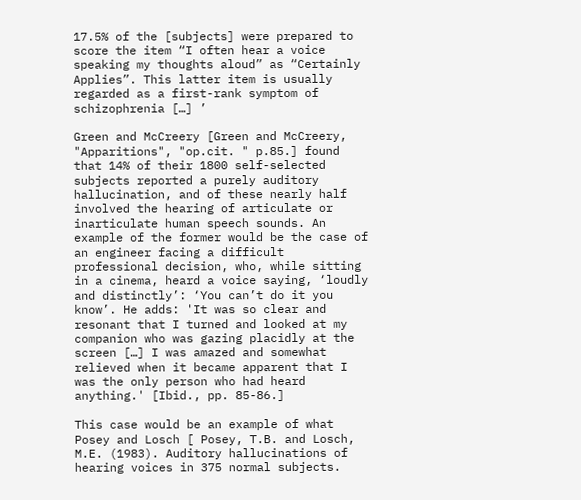17.5% of the [subjects] were prepared to score the item “I often hear a voice speaking my thoughts aloud” as “Certainly Applies”. This latter item is usually regarded as a first-rank symptom of schizophrenia […] ’

Green and McCreery [Green and McCreery, "Apparitions", "op.cit. " p.85.] found that 14% of their 1800 self-selected subjects reported a purely auditory hallucination, and of these nearly half involved the hearing of articulate or inarticulate human speech sounds. An example of the former would be the case of an engineer facing a difficult professional decision, who, while sitting in a cinema, heard a voice saying, ‘loudly and distinctly’: ‘You can’t do it you know’. He adds: 'It was so clear and resonant that I turned and looked at my companion who was gazing placidly at the screen […] I was amazed and somewhat relieved when it became apparent that I was the only person who had heard anything.' [Ibid., pp. 85-86.]

This case would be an example of what Posey and Losch [ Posey, T.B. and Losch, M.E. (1983). Auditory hallucinations of hearing voices in 375 normal subjects.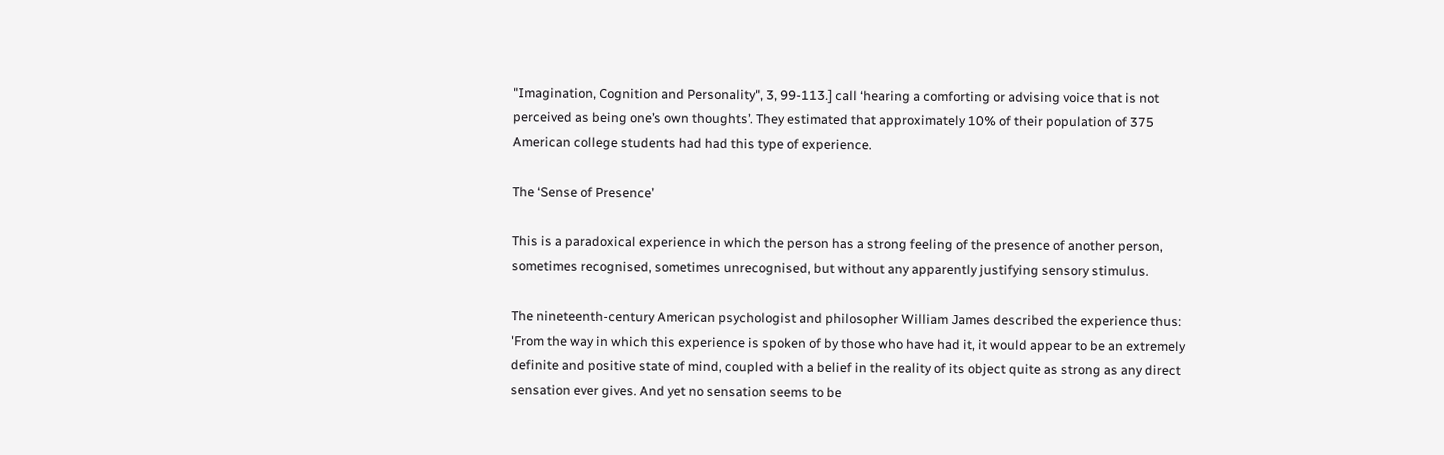"Imagination, Cognition and Personality", 3, 99-113.] call ‘hearing a comforting or advising voice that is not perceived as being one’s own thoughts’. They estimated that approximately 10% of their population of 375 American college students had had this type of experience.

The ‘Sense of Presence’

This is a paradoxical experience in which the person has a strong feeling of the presence of another person, sometimes recognised, sometimes unrecognised, but without any apparently justifying sensory stimulus.

The nineteenth-century American psychologist and philosopher William James described the experience thus: 'From the way in which this experience is spoken of by those who have had it, it would appear to be an extremely definite and positive state of mind, coupled with a belief in the reality of its object quite as strong as any direct sensation ever gives. And yet no sensation seems to be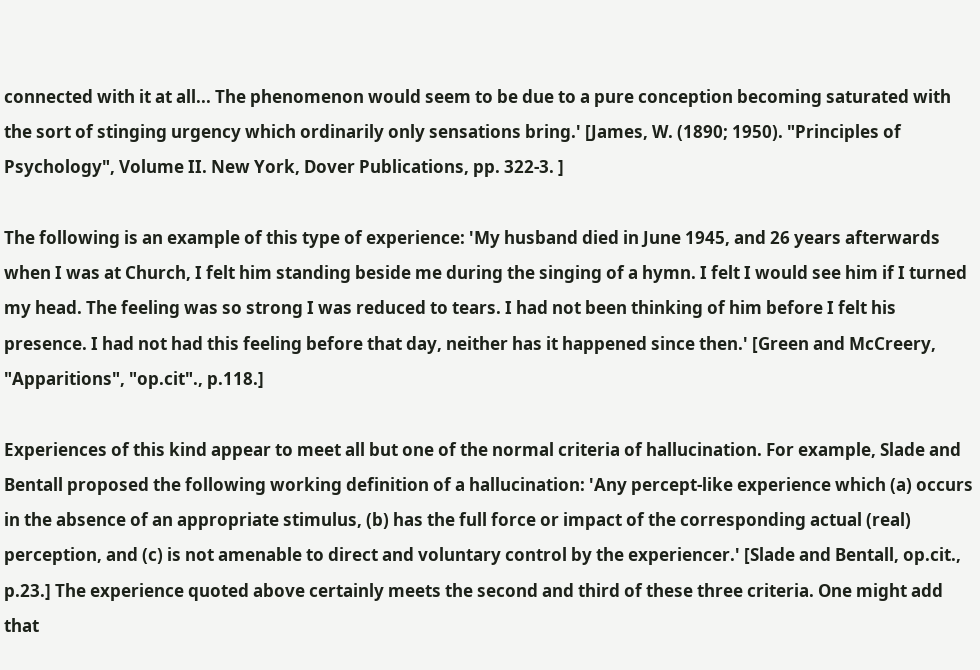connected with it at all... The phenomenon would seem to be due to a pure conception becoming saturated with the sort of stinging urgency which ordinarily only sensations bring.' [James, W. (1890; 1950). "Principles of Psychology", Volume II. New York, Dover Publications, pp. 322-3. ]

The following is an example of this type of experience: 'My husband died in June 1945, and 26 years afterwards when I was at Church, I felt him standing beside me during the singing of a hymn. I felt I would see him if I turned my head. The feeling was so strong I was reduced to tears. I had not been thinking of him before I felt his presence. I had not had this feeling before that day, neither has it happened since then.' [Green and McCreery, "Apparitions", "op.cit"., p.118.]

Experiences of this kind appear to meet all but one of the normal criteria of hallucination. For example, Slade and Bentall proposed the following working definition of a hallucination: 'Any percept-like experience which (a) occurs in the absence of an appropriate stimulus, (b) has the full force or impact of the corresponding actual (real) perception, and (c) is not amenable to direct and voluntary control by the experiencer.' [Slade and Bentall, op.cit., p.23.] The experience quoted above certainly meets the second and third of these three criteria. One might add that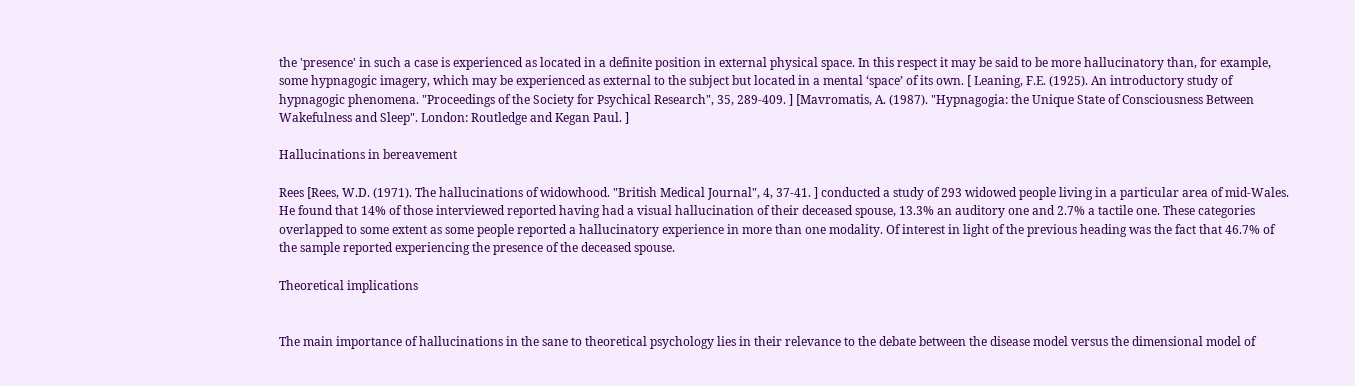the 'presence' in such a case is experienced as located in a definite position in external physical space. In this respect it may be said to be more hallucinatory than, for example, some hypnagogic imagery, which may be experienced as external to the subject but located in a mental ‘space’ of its own. [ Leaning, F.E. (1925). An introductory study of hypnagogic phenomena. "Proceedings of the Society for Psychical Research", 35, 289-409. ] [Mavromatis, A. (1987). "Hypnagogia: the Unique State of Consciousness Between Wakefulness and Sleep". London: Routledge and Kegan Paul. ]

Hallucinations in bereavement

Rees [Rees, W.D. (1971). The hallucinations of widowhood. "British Medical Journal", 4, 37-41. ] conducted a study of 293 widowed people living in a particular area of mid-Wales. He found that 14% of those interviewed reported having had a visual hallucination of their deceased spouse, 13.3% an auditory one and 2.7% a tactile one. These categories overlapped to some extent as some people reported a hallucinatory experience in more than one modality. Of interest in light of the previous heading was the fact that 46.7% of the sample reported experiencing the presence of the deceased spouse.

Theoretical implications


The main importance of hallucinations in the sane to theoretical psychology lies in their relevance to the debate between the disease model versus the dimensional model of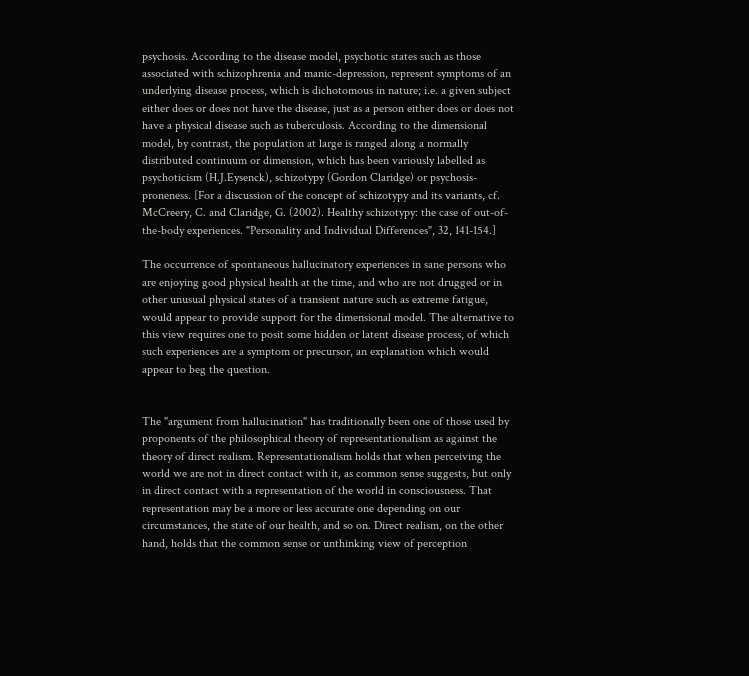psychosis. According to the disease model, psychotic states such as those associated with schizophrenia and manic-depression, represent symptoms of an underlying disease process, which is dichotomous in nature; i.e. a given subject either does or does not have the disease, just as a person either does or does not have a physical disease such as tuberculosis. According to the dimensional model, by contrast, the population at large is ranged along a normally distributed continuum or dimension, which has been variously labelled as psychoticism (H.J.Eysenck), schizotypy (Gordon Claridge) or psychosis-proneness. [For a discussion of the concept of schizotypy and its variants, cf. McCreery, C. and Claridge, G. (2002). Healthy schizotypy: the case of out-of-the-body experiences. "Personality and Individual Differences", 32, 141-154.]

The occurrence of spontaneous hallucinatory experiences in sane persons who are enjoying good physical health at the time, and who are not drugged or in other unusual physical states of a transient nature such as extreme fatigue, would appear to provide support for the dimensional model. The alternative to this view requires one to posit some hidden or latent disease process, of which such experiences are a symptom or precursor, an explanation which would appear to beg the question.


The "argument from hallucination" has traditionally been one of those used by proponents of the philosophical theory of representationalism as against the theory of direct realism. Representationalism holds that when perceiving the world we are not in direct contact with it, as common sense suggests, but only in direct contact with a representation of the world in consciousness. That representation may be a more or less accurate one depending on our circumstances, the state of our health, and so on. Direct realism, on the other hand, holds that the common sense or unthinking view of perception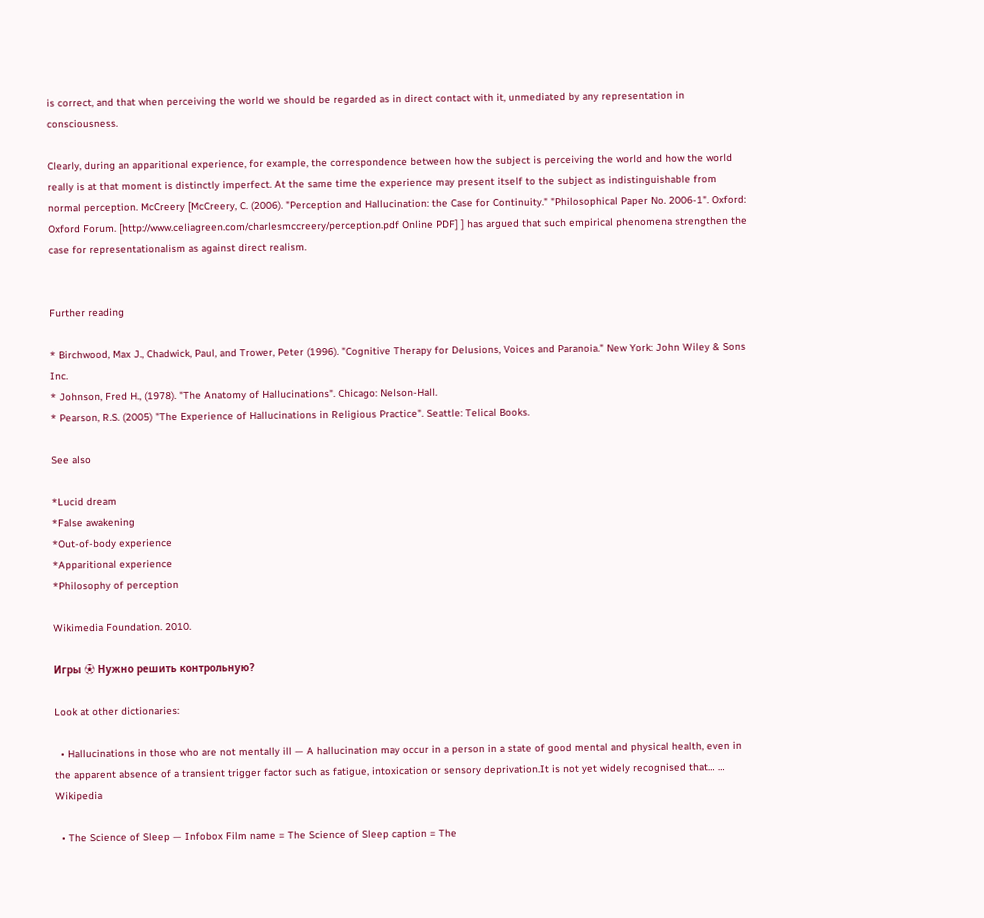is correct, and that when perceiving the world we should be regarded as in direct contact with it, unmediated by any representation in consciousness.

Clearly, during an apparitional experience, for example, the correspondence between how the subject is perceiving the world and how the world really is at that moment is distinctly imperfect. At the same time the experience may present itself to the subject as indistinguishable from normal perception. McCreery [McCreery, C. (2006). "Perception and Hallucination: the Case for Continuity." "Philosophical Paper No. 2006-1". Oxford: Oxford Forum. [http://www.celiagreen.com/charlesmccreery/perception.pdf Online PDF] ] has argued that such empirical phenomena strengthen the case for representationalism as against direct realism.


Further reading

* Birchwood, Max J., Chadwick, Paul, and Trower, Peter (1996). "Cognitive Therapy for Delusions, Voices and Paranoia." New York: John Wiley & Sons Inc.
* Johnson, Fred H., (1978). "The Anatomy of Hallucinations". Chicago: Nelson-Hall.
* Pearson, R.S. (2005) "The Experience of Hallucinations in Religious Practice". Seattle: Telical Books.

See also

*Lucid dream
*False awakening
*Out-of-body experience
*Apparitional experience
*Philosophy of perception

Wikimedia Foundation. 2010.

Игры ⚽ Нужно решить контрольную?

Look at other dictionaries:

  • Hallucinations in those who are not mentally ill — A hallucination may occur in a person in a state of good mental and physical health, even in the apparent absence of a transient trigger factor such as fatigue, intoxication or sensory deprivation.It is not yet widely recognised that… …   Wikipedia

  • The Science of Sleep — Infobox Film name = The Science of Sleep caption = The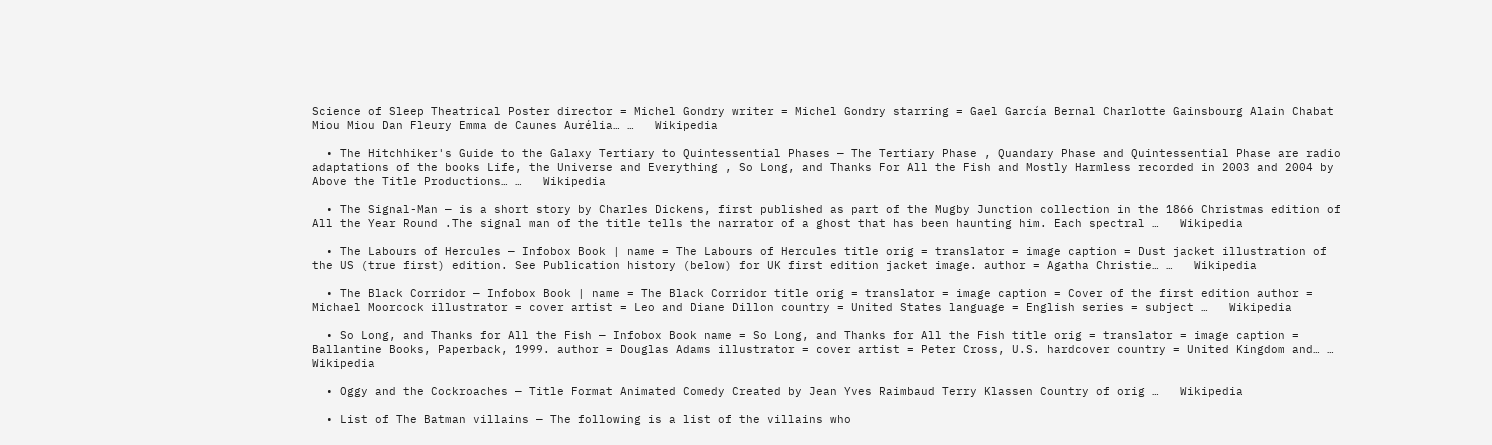Science of Sleep Theatrical Poster director = Michel Gondry writer = Michel Gondry starring = Gael García Bernal Charlotte Gainsbourg Alain Chabat Miou Miou Dan Fleury Emma de Caunes Aurélia… …   Wikipedia

  • The Hitchhiker's Guide to the Galaxy Tertiary to Quintessential Phases — The Tertiary Phase , Quandary Phase and Quintessential Phase are radio adaptations of the books Life, the Universe and Everything , So Long, and Thanks For All the Fish and Mostly Harmless recorded in 2003 and 2004 by Above the Title Productions… …   Wikipedia

  • The Signal-Man — is a short story by Charles Dickens, first published as part of the Mugby Junction collection in the 1866 Christmas edition of All the Year Round .The signal man of the title tells the narrator of a ghost that has been haunting him. Each spectral …   Wikipedia

  • The Labours of Hercules — Infobox Book | name = The Labours of Hercules title orig = translator = image caption = Dust jacket illustration of the US (true first) edition. See Publication history (below) for UK first edition jacket image. author = Agatha Christie… …   Wikipedia

  • The Black Corridor — Infobox Book | name = The Black Corridor title orig = translator = image caption = Cover of the first edition author = Michael Moorcock illustrator = cover artist = Leo and Diane Dillon country = United States language = English series = subject …   Wikipedia

  • So Long, and Thanks for All the Fish — Infobox Book name = So Long, and Thanks for All the Fish title orig = translator = image caption = Ballantine Books, Paperback, 1999. author = Douglas Adams illustrator = cover artist = Peter Cross, U.S. hardcover country = United Kingdom and… …   Wikipedia

  • Oggy and the Cockroaches — Title Format Animated Comedy Created by Jean Yves Raimbaud Terry Klassen Country of orig …   Wikipedia

  • List of The Batman villains — The following is a list of the villains who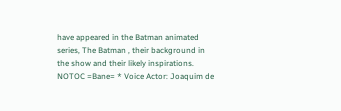have appeared in the Batman animated series, The Batman , their background in the show and their likely inspirations. NOTOC =Bane= * Voice Actor: Joaquim de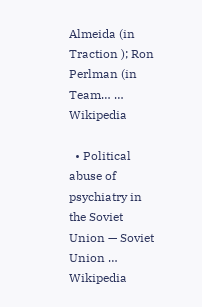Almeida (in Traction ); Ron Perlman (in Team… …   Wikipedia

  • Political abuse of psychiatry in the Soviet Union — Soviet Union …   Wikipedia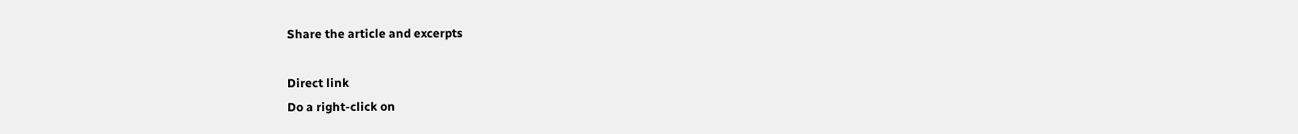Share the article and excerpts

Direct link
Do a right-click on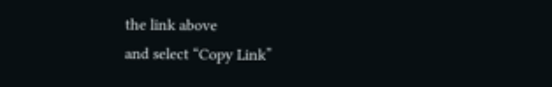the link above
and select “Copy Link”